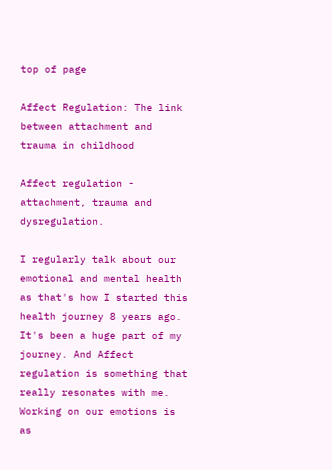top of page

Affect Regulation: The link between attachment and trauma in childhood

Affect regulation - attachment, trauma and dysregulation.

I regularly talk about our emotional and mental health as that's how I started this health journey 8 years ago. It's been a huge part of my journey. And Affect regulation is something that really resonates with me. Working on our emotions is as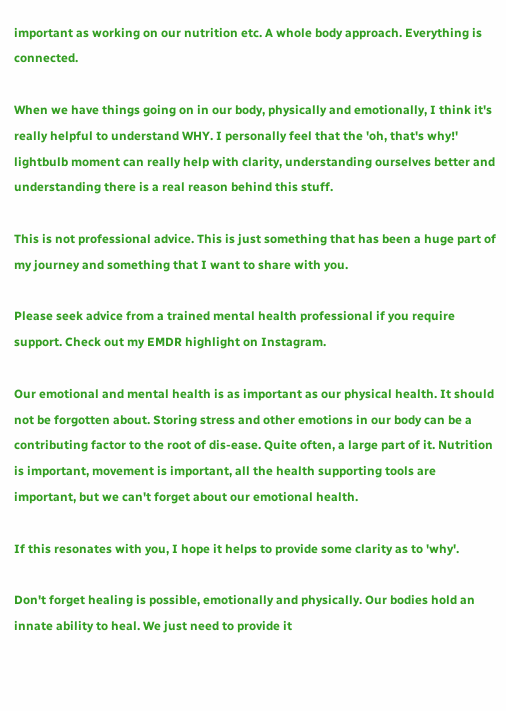important as working on our nutrition etc. A whole body approach. Everything is connected.

When we have things going on in our body, physically and emotionally, I think it's really helpful to understand WHY. I personally feel that the 'oh, that's why!' lightbulb moment can really help with clarity, understanding ourselves better and understanding there is a real reason behind this stuff.

This is not professional advice. This is just something that has been a huge part of my journey and something that I want to share with you.

Please seek advice from a trained mental health professional if you require support. Check out my EMDR highlight on Instagram.

Our emotional and mental health is as important as our physical health. It should not be forgotten about. Storing stress and other emotions in our body can be a contributing factor to the root of dis-ease. Quite often, a large part of it. Nutrition is important, movement is important, all the health supporting tools are important, but we can't forget about our emotional health.

If this resonates with you, I hope it helps to provide some clarity as to 'why'.

Don't forget healing is possible, emotionally and physically. Our bodies hold an innate ability to heal. We just need to provide it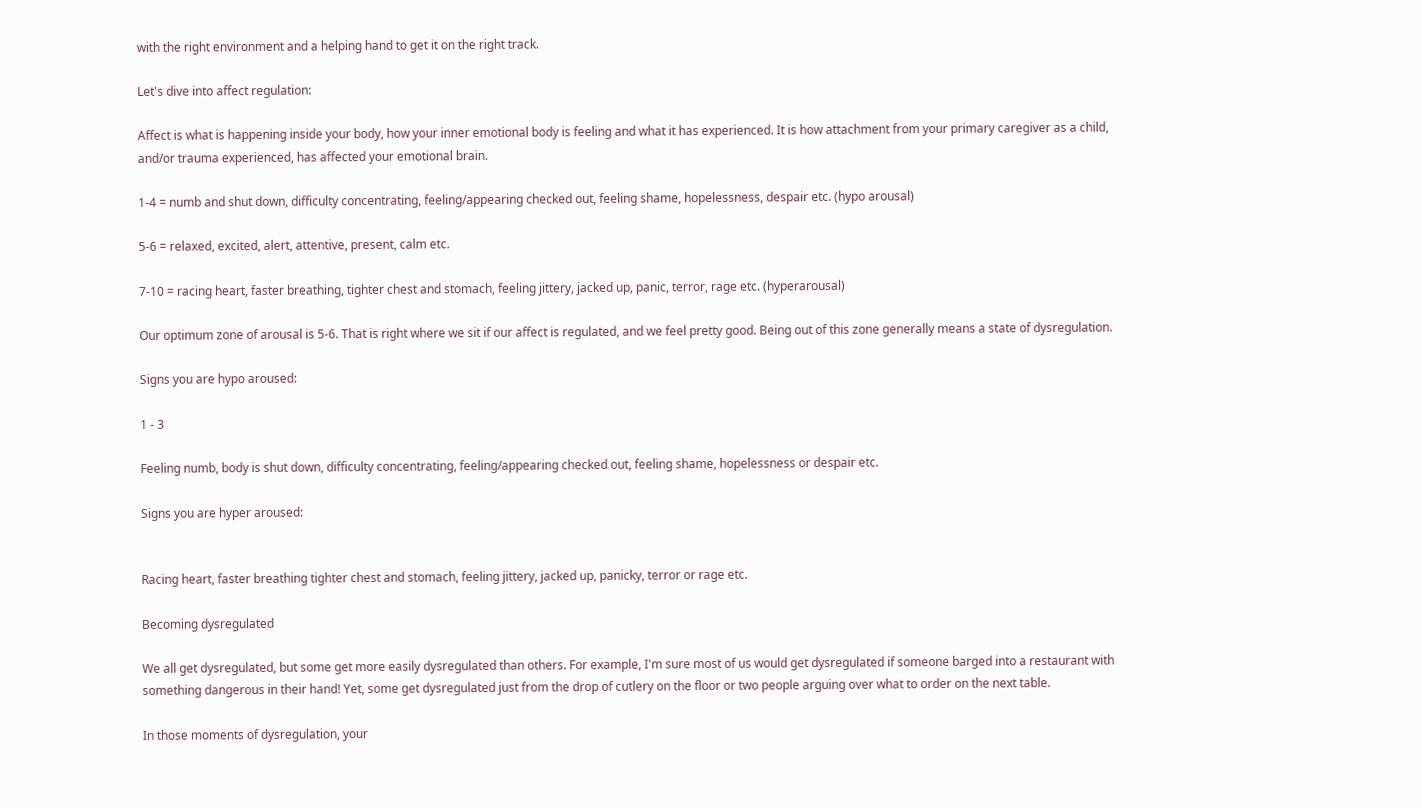with the right environment and a helping hand to get it on the right track.

Let's dive into affect regulation:

Affect is what is happening inside your body, how your inner emotional body is feeling and what it has experienced. It is how attachment from your primary caregiver as a child, and/or trauma experienced, has affected your emotional brain.

1-4 = numb and shut down, difficulty concentrating, feeling/appearing checked out, feeling shame, hopelessness, despair etc. (hypo arousal)

5-6 = relaxed, excited, alert, attentive, present, calm etc.

7-10 = racing heart, faster breathing, tighter chest and stomach, feeling jittery, jacked up, panic, terror, rage etc. (hyperarousal)

Our optimum zone of arousal is 5-6. That is right where we sit if our affect is regulated, and we feel pretty good. Being out of this zone generally means a state of dysregulation.

Signs you are hypo aroused:

1 - 3

Feeling numb, body is shut down, difficulty concentrating, feeling/appearing checked out, feeling shame, hopelessness or despair etc.

Signs you are hyper aroused:


Racing heart, faster breathing tighter chest and stomach, feeling jittery, jacked up, panicky, terror or rage etc.

Becoming dysregulated

We all get dysregulated, but some get more easily dysregulated than others. For example, I'm sure most of us would get dysregulated if someone barged into a restaurant with something dangerous in their hand! Yet, some get dysregulated just from the drop of cutlery on the floor or two people arguing over what to order on the next table.

In those moments of dysregulation, your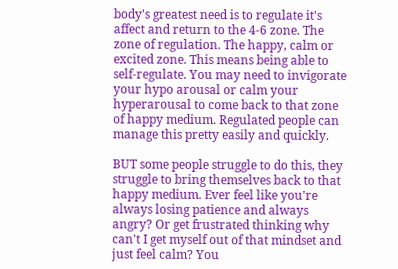body's greatest need is to regulate it's affect and return to the 4-6 zone. The zone of regulation. The happy, calm or excited zone. This means being able to self-regulate. You may need to invigorate your hypo arousal or calm your hyperarousal to come back to that zone of happy medium. Regulated people can manage this pretty easily and quickly.

BUT some people struggle to do this, they struggle to bring themselves back to that happy medium. Ever feel like you're always losing patience and always angry? Or get frustrated thinking why can't I get myself out of that mindset and just feel calm? You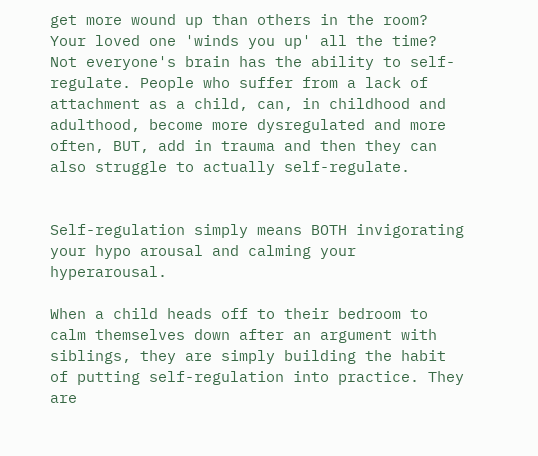get more wound up than others in the room? Your loved one 'winds you up' all the time? Not everyone's brain has the ability to self-regulate. People who suffer from a lack of attachment as a child, can, in childhood and adulthood, become more dysregulated and more often, BUT, add in trauma and then they can also struggle to actually self-regulate.


Self-regulation simply means BOTH invigorating your hypo arousal and calming your hyperarousal.

When a child heads off to their bedroom to calm themselves down after an argument with siblings, they are simply building the habit of putting self-regulation into practice. They are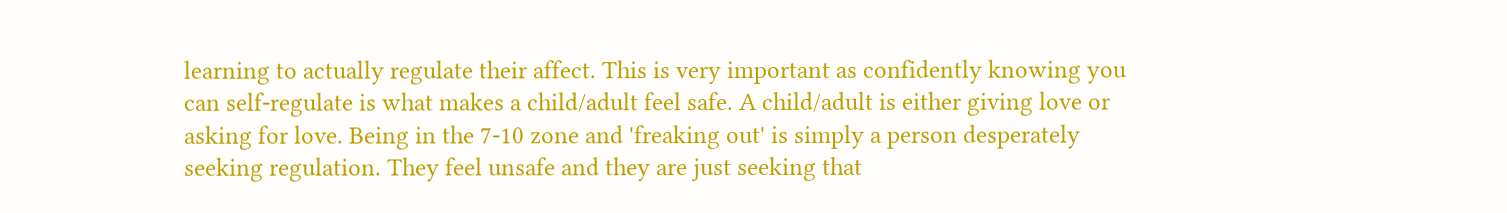learning to actually regulate their affect. This is very important as confidently knowing you can self-regulate is what makes a child/adult feel safe. A child/adult is either giving love or asking for love. Being in the 7-10 zone and 'freaking out' is simply a person desperately seeking regulation. They feel unsafe and they are just seeking that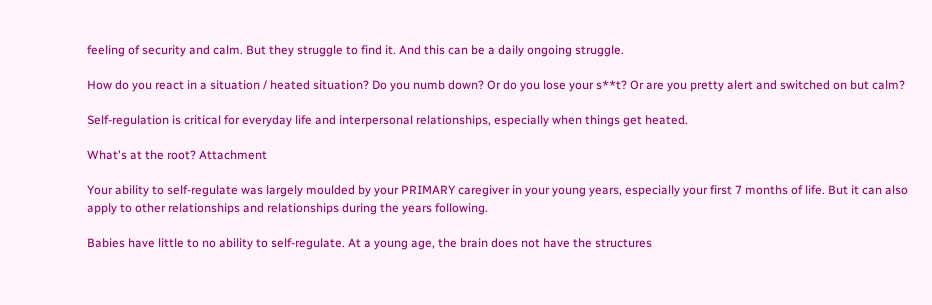feeling of security and calm. But they struggle to find it. And this can be a daily ongoing struggle.

How do you react in a situation / heated situation? Do you numb down? Or do you lose your s**t? Or are you pretty alert and switched on but calm?

Self-regulation is critical for everyday life and interpersonal relationships, especially when things get heated.

What's at the root? Attachment

Your ability to self-regulate was largely moulded by your PRIMARY caregiver in your young years, especially your first 7 months of life. But it can also apply to other relationships and relationships during the years following.

Babies have little to no ability to self-regulate. At a young age, the brain does not have the structures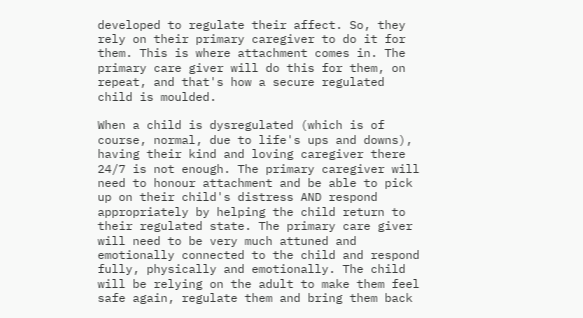developed to regulate their affect. So, they rely on their primary caregiver to do it for them. This is where attachment comes in. The primary care giver will do this for them, on repeat, and that's how a secure regulated child is moulded.

When a child is dysregulated (which is of course, normal, due to life's ups and downs), having their kind and loving caregiver there 24/7 is not enough. The primary caregiver will need to honour attachment and be able to pick up on their child's distress AND respond appropriately by helping the child return to their regulated state. The primary care giver will need to be very much attuned and emotionally connected to the child and respond fully, physically and emotionally. The child will be relying on the adult to make them feel safe again, regulate them and bring them back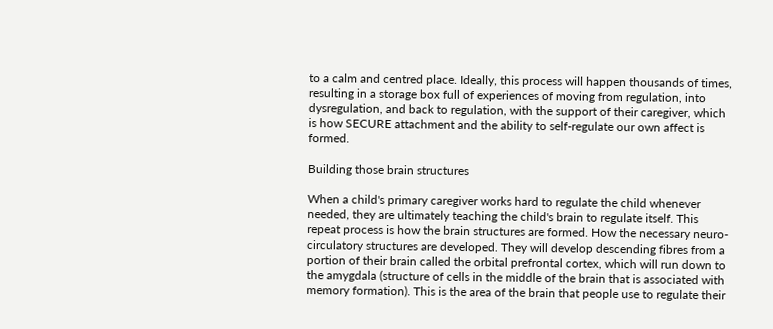to a calm and centred place. Ideally, this process will happen thousands of times, resulting in a storage box full of experiences of moving from regulation, into dysregulation, and back to regulation, with the support of their caregiver, which is how SECURE attachment and the ability to self-regulate our own affect is formed.

Building those brain structures

When a child's primary caregiver works hard to regulate the child whenever needed, they are ultimately teaching the child's brain to regulate itself. This repeat process is how the brain structures are formed. How the necessary neuro-circulatory structures are developed. They will develop descending fibres from a portion of their brain called the orbital prefrontal cortex, which will run down to the amygdala (structure of cells in the middle of the brain that is associated with memory formation). This is the area of the brain that people use to regulate their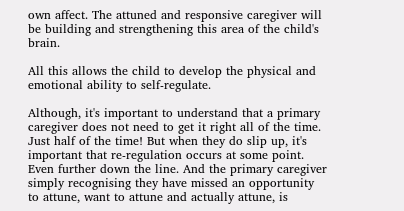own affect. The attuned and responsive caregiver will be building and strengthening this area of the child's brain.

All this allows the child to develop the physical and emotional ability to self-regulate.

Although, it's important to understand that a primary caregiver does not need to get it right all of the time. Just half of the time! But when they do slip up, it's important that re-regulation occurs at some point. Even further down the line. And the primary caregiver simply recognising they have missed an opportunity to attune, want to attune and actually attune, is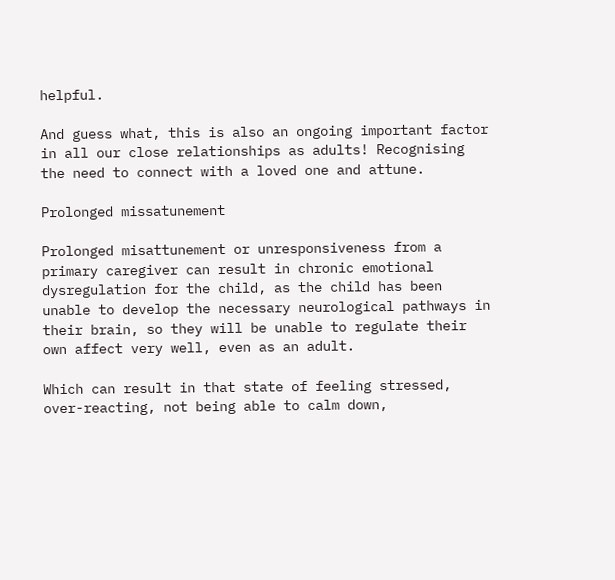helpful.

And guess what, this is also an ongoing important factor in all our close relationships as adults! Recognising the need to connect with a loved one and attune.

Prolonged missatunement

Prolonged misattunement or unresponsiveness from a primary caregiver can result in chronic emotional dysregulation for the child, as the child has been unable to develop the necessary neurological pathways in their brain, so they will be unable to regulate their own affect very well, even as an adult.

Which can result in that state of feeling stressed, over-reacting, not being able to calm down,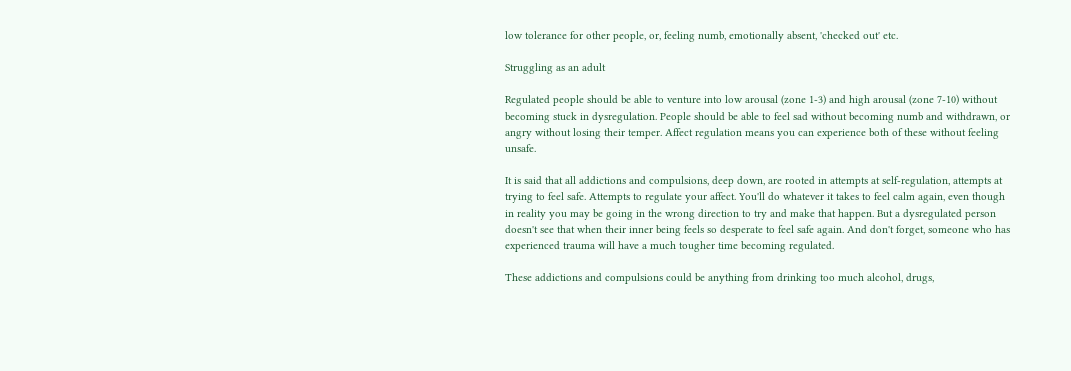low tolerance for other people, or, feeling numb, emotionally absent, 'checked out' etc.

Struggling as an adult

Regulated people should be able to venture into low arousal (zone 1-3) and high arousal (zone 7-10) without becoming stuck in dysregulation. People should be able to feel sad without becoming numb and withdrawn, or angry without losing their temper. Affect regulation means you can experience both of these without feeling unsafe.

It is said that all addictions and compulsions, deep down, are rooted in attempts at self-regulation, attempts at trying to feel safe. Attempts to regulate your affect. You'll do whatever it takes to feel calm again, even though in reality you may be going in the wrong direction to try and make that happen. But a dysregulated person doesn't see that when their inner being feels so desperate to feel safe again. And don't forget, someone who has experienced trauma will have a much tougher time becoming regulated.

These addictions and compulsions could be anything from drinking too much alcohol, drugs,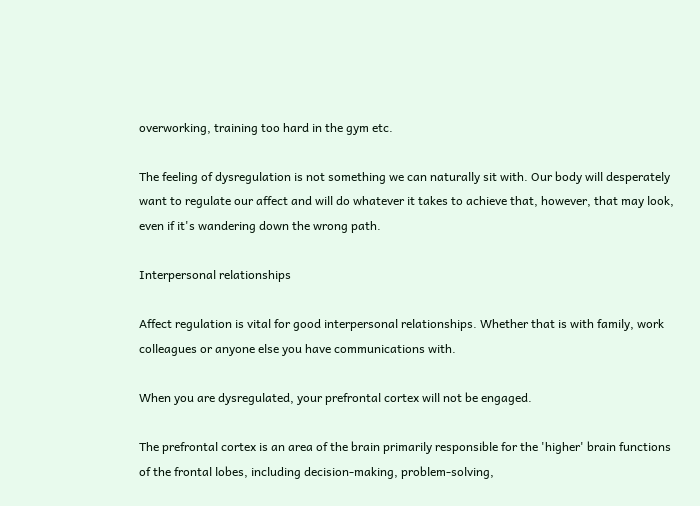overworking, training too hard in the gym etc.

The feeling of dysregulation is not something we can naturally sit with. Our body will desperately want to regulate our affect and will do whatever it takes to achieve that, however, that may look, even if it's wandering down the wrong path.

Interpersonal relationships

Affect regulation is vital for good interpersonal relationships. Whether that is with family, work colleagues or anyone else you have communications with.

When you are dysregulated, your prefrontal cortex will not be engaged.

The prefrontal cortex is an area of the brain primarily responsible for the 'higher' brain functions of the frontal lobes, including decision-making, problem-solving,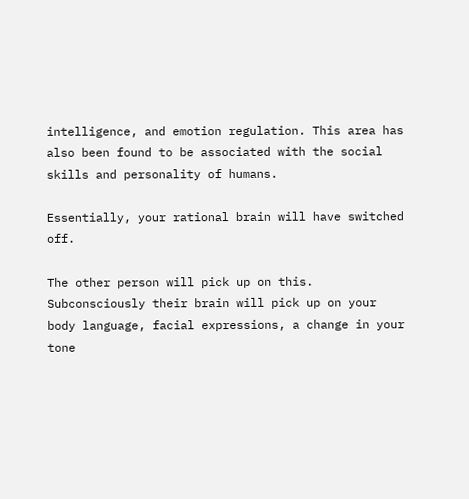intelligence, and emotion regulation. This area has also been found to be associated with the social skills and personality of humans.

Essentially, your rational brain will have switched off.

The other person will pick up on this. Subconsciously their brain will pick up on your body language, facial expressions, a change in your tone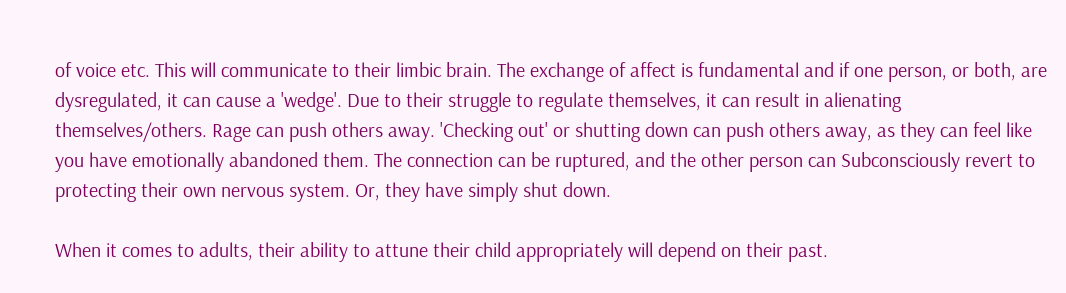of voice etc. This will communicate to their limbic brain. The exchange of affect is fundamental and if one person, or both, are dysregulated, it can cause a 'wedge'. Due to their struggle to regulate themselves, it can result in alienating themselves/others. Rage can push others away. 'Checking out' or shutting down can push others away, as they can feel like you have emotionally abandoned them. The connection can be ruptured, and the other person can Subconsciously revert to protecting their own nervous system. Or, they have simply shut down.

When it comes to adults, their ability to attune their child appropriately will depend on their past.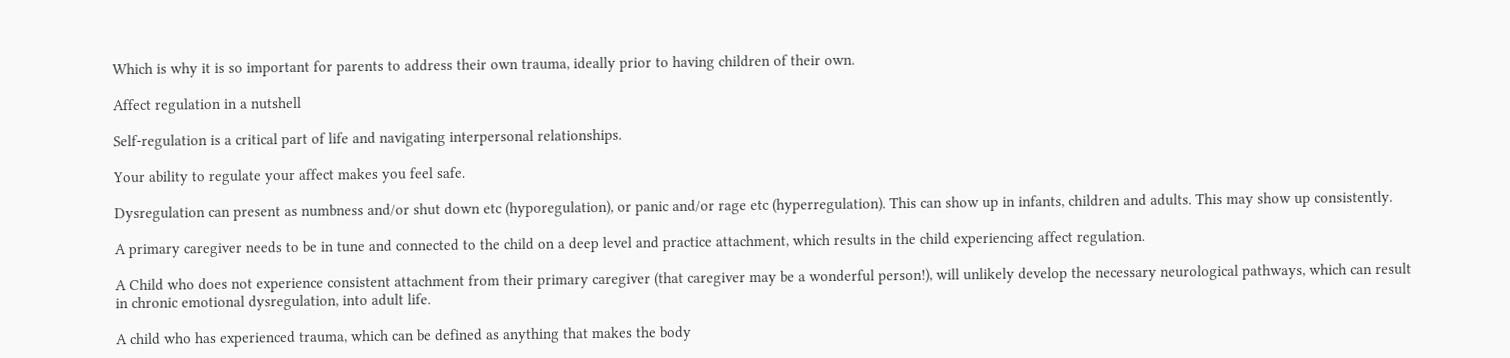Which is why it is so important for parents to address their own trauma, ideally prior to having children of their own.

Affect regulation in a nutshell

Self-regulation is a critical part of life and navigating interpersonal relationships.

Your ability to regulate your affect makes you feel safe.

Dysregulation can present as numbness and/or shut down etc (hyporegulation), or panic and/or rage etc (hyperregulation). This can show up in infants, children and adults. This may show up consistently.

A primary caregiver needs to be in tune and connected to the child on a deep level and practice attachment, which results in the child experiencing affect regulation.

A Child who does not experience consistent attachment from their primary caregiver (that caregiver may be a wonderful person!), will unlikely develop the necessary neurological pathways, which can result in chronic emotional dysregulation, into adult life.

A child who has experienced trauma, which can be defined as anything that makes the body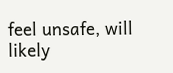feel unsafe, will likely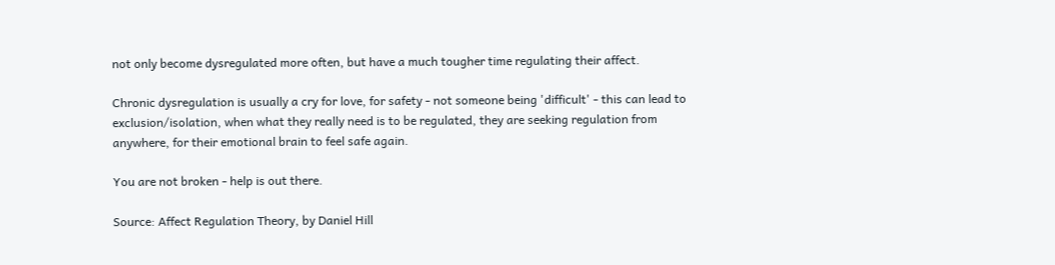not only become dysregulated more often, but have a much tougher time regulating their affect.

Chronic dysregulation is usually a cry for love, for safety - not someone being 'difficult' - this can lead to exclusion/isolation, when what they really need is to be regulated, they are seeking regulation from anywhere, for their emotional brain to feel safe again.

You are not broken - help is out there.

Source: Affect Regulation Theory, by Daniel Hill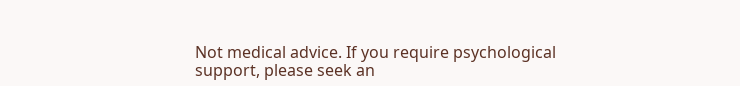Not medical advice. If you require psychological support, please seek an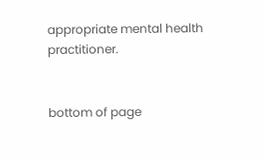appropriate mental health practitioner.


bottom of page